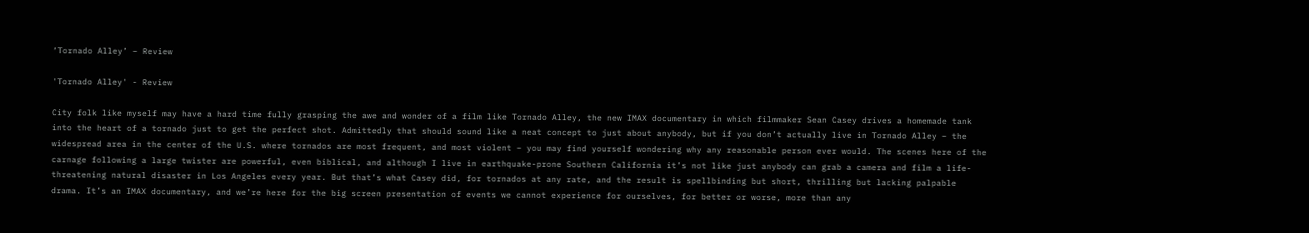‘Tornado Alley’ – Review

'Tornado Alley' - Review

City folk like myself may have a hard time fully grasping the awe and wonder of a film like Tornado Alley, the new IMAX documentary in which filmmaker Sean Casey drives a homemade tank into the heart of a tornado just to get the perfect shot. Admittedly that should sound like a neat concept to just about anybody, but if you don’t actually live in Tornado Alley – the widespread area in the center of the U.S. where tornados are most frequent, and most violent – you may find yourself wondering why any reasonable person ever would. The scenes here of the carnage following a large twister are powerful, even biblical, and although I live in earthquake-prone Southern California it’s not like just anybody can grab a camera and film a life-threatening natural disaster in Los Angeles every year. But that’s what Casey did, for tornados at any rate, and the result is spellbinding but short, thrilling but lacking palpable drama. It’s an IMAX documentary, and we’re here for the big screen presentation of events we cannot experience for ourselves, for better or worse, more than any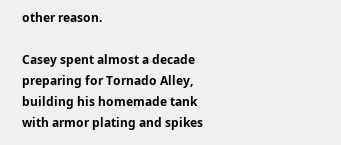other reason.

Casey spent almost a decade preparing for Tornado Alley, building his homemade tank with armor plating and spikes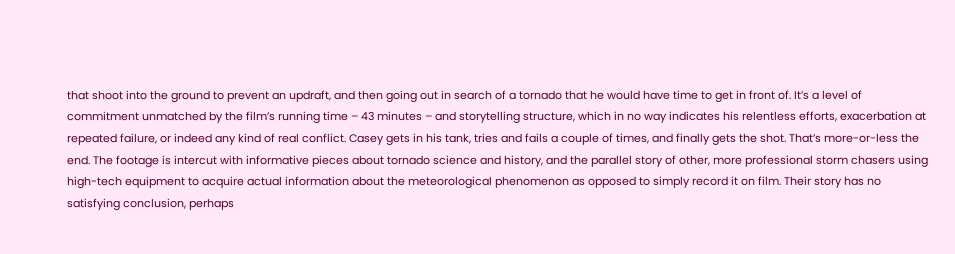that shoot into the ground to prevent an updraft, and then going out in search of a tornado that he would have time to get in front of. It’s a level of commitment unmatched by the film’s running time – 43 minutes – and storytelling structure, which in no way indicates his relentless efforts, exacerbation at repeated failure, or indeed any kind of real conflict. Casey gets in his tank, tries and fails a couple of times, and finally gets the shot. That’s more-or-less the end. The footage is intercut with informative pieces about tornado science and history, and the parallel story of other, more professional storm chasers using high-tech equipment to acquire actual information about the meteorological phenomenon as opposed to simply record it on film. Their story has no satisfying conclusion, perhaps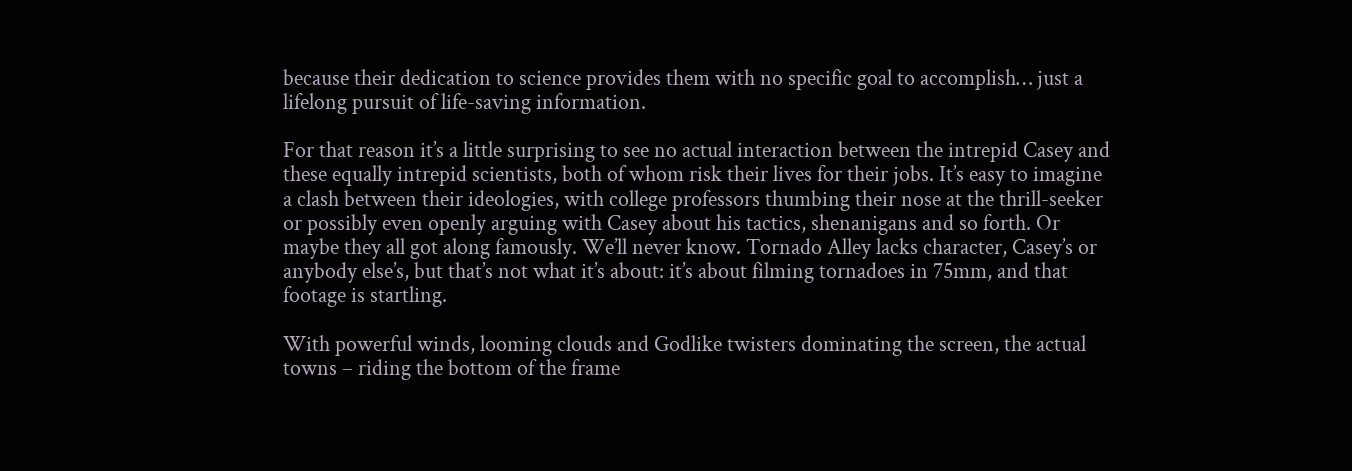because their dedication to science provides them with no specific goal to accomplish… just a lifelong pursuit of life-saving information.

For that reason it’s a little surprising to see no actual interaction between the intrepid Casey and these equally intrepid scientists, both of whom risk their lives for their jobs. It’s easy to imagine a clash between their ideologies, with college professors thumbing their nose at the thrill-seeker or possibly even openly arguing with Casey about his tactics, shenanigans and so forth. Or maybe they all got along famously. We’ll never know. Tornado Alley lacks character, Casey’s or anybody else’s, but that’s not what it’s about: it’s about filming tornadoes in 75mm, and that footage is startling.

With powerful winds, looming clouds and Godlike twisters dominating the screen, the actual towns – riding the bottom of the frame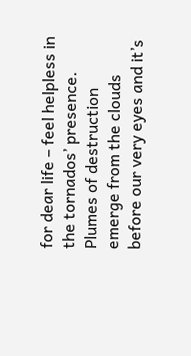for dear life – feel helpless in the tornados’ presence. Plumes of destruction emerge from the clouds before our very eyes and it’s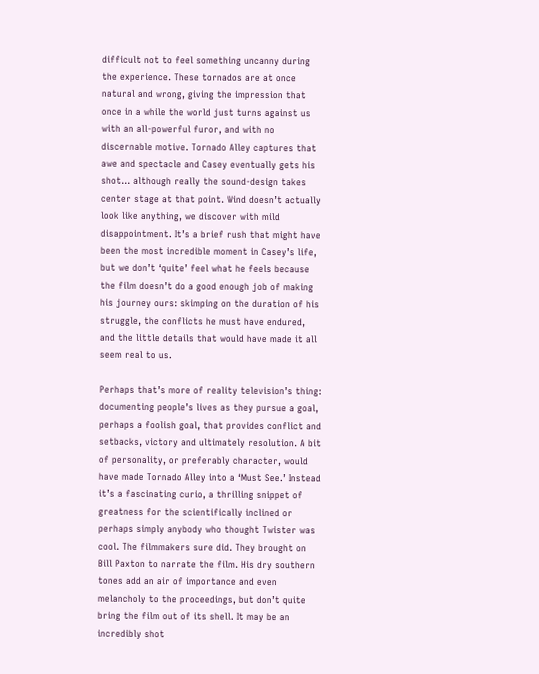difficult not to feel something uncanny during the experience. These tornados are at once natural and wrong, giving the impression that once in a while the world just turns against us with an all-powerful furor, and with no discernable motive. Tornado Alley captures that awe and spectacle and Casey eventually gets his shot… although really the sound-design takes center stage at that point. Wind doesn’t actually look like anything, we discover with mild disappointment. It’s a brief rush that might have been the most incredible moment in Casey’s life, but we don’t ‘quite’ feel what he feels because the film doesn’t do a good enough job of making his journey ours: skimping on the duration of his struggle, the conflicts he must have endured, and the little details that would have made it all seem real to us.

Perhaps that’s more of reality television’s thing: documenting people’s lives as they pursue a goal, perhaps a foolish goal, that provides conflict and setbacks, victory and ultimately resolution. A bit of personality, or preferably character, would have made Tornado Alley into a ‘Must See.’ Instead it’s a fascinating curio, a thrilling snippet of greatness for the scientifically inclined or perhaps simply anybody who thought Twister was cool. The filmmakers sure did. They brought on Bill Paxton to narrate the film. His dry southern tones add an air of importance and even melancholy to the proceedings, but don’t quite bring the film out of its shell. It may be an incredibly shot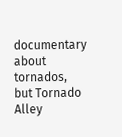documentary about tornados, but Tornado Alley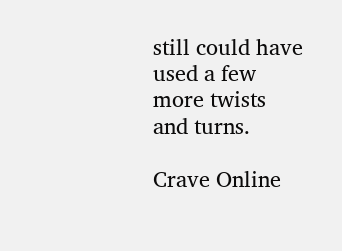still could have used a few more twists and turns.

Crave Online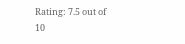Rating: 7.5 out of 10